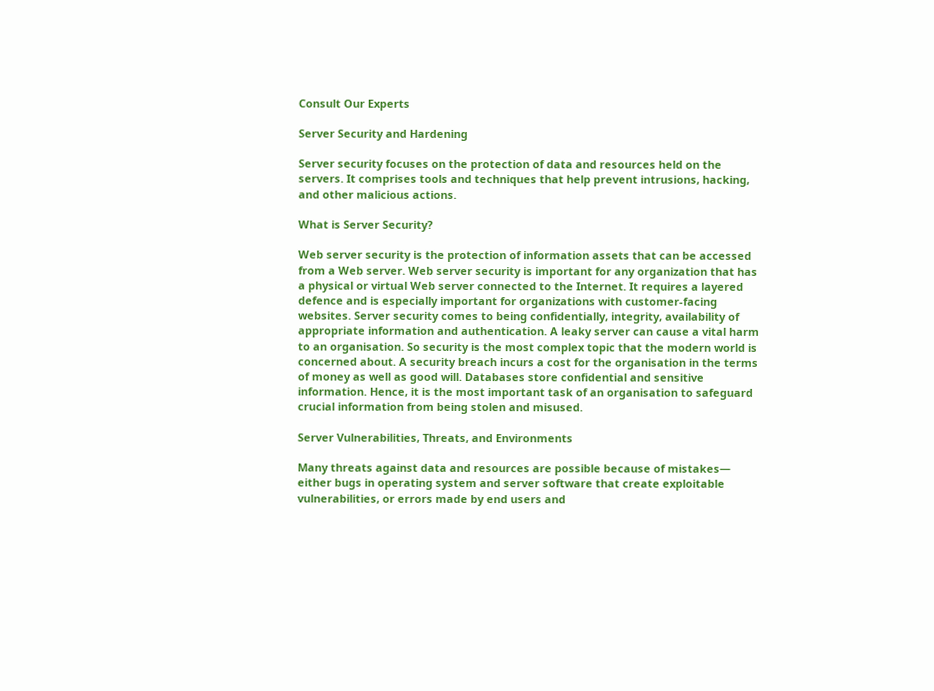Consult Our Experts

Server Security and Hardening

Server security focuses on the protection of data and resources held on the servers. It comprises tools and techniques that help prevent intrusions, hacking, and other malicious actions.

What is Server Security?

Web server security is the protection of information assets that can be accessed from a Web server. Web server security is important for any organization that has a physical or virtual Web server connected to the Internet. It requires a layered defence and is especially important for organizations with customer-facing websites. Server security comes to being confidentially, integrity, availability of appropriate information and authentication. A leaky server can cause a vital harm to an organisation. So security is the most complex topic that the modern world is concerned about. A security breach incurs a cost for the organisation in the terms of money as well as good will. Databases store confidential and sensitive information. Hence, it is the most important task of an organisation to safeguard crucial information from being stolen and misused.

Server Vulnerabilities, Threats, and Environments

Many threats against data and resources are possible because of mistakes— either bugs in operating system and server software that create exploitable vulnerabilities, or errors made by end users and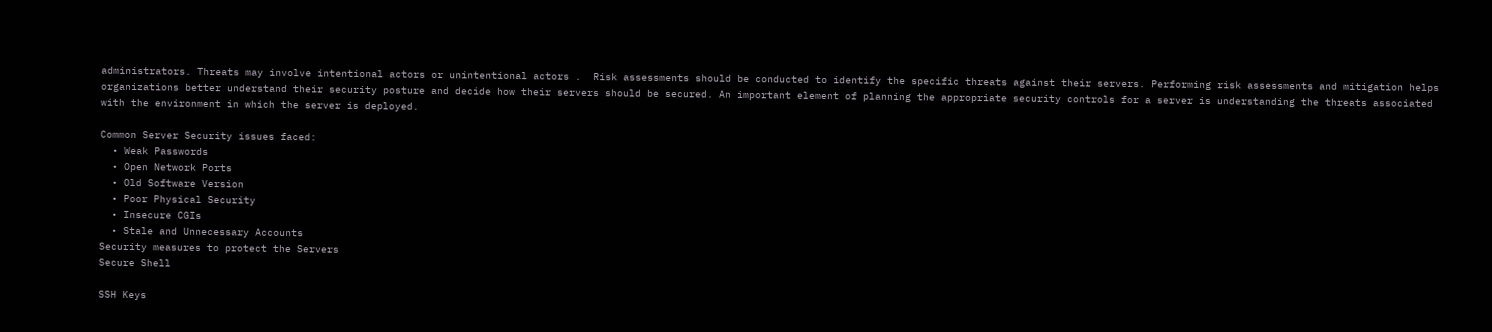administrators. Threats may involve intentional actors or unintentional actors .  Risk assessments should be conducted to identify the specific threats against their servers. Performing risk assessments and mitigation helps organizations better understand their security posture and decide how their servers should be secured. An important element of planning the appropriate security controls for a server is understanding the threats associated with the environment in which the server is deployed.

Common Server Security issues faced:
  • Weak Passwords
  • Open Network Ports
  • Old Software Version
  • Poor Physical Security
  • Insecure CGIs
  • Stale and Unnecessary Accounts
Security measures to protect the Servers
Secure Shell

SSH Keys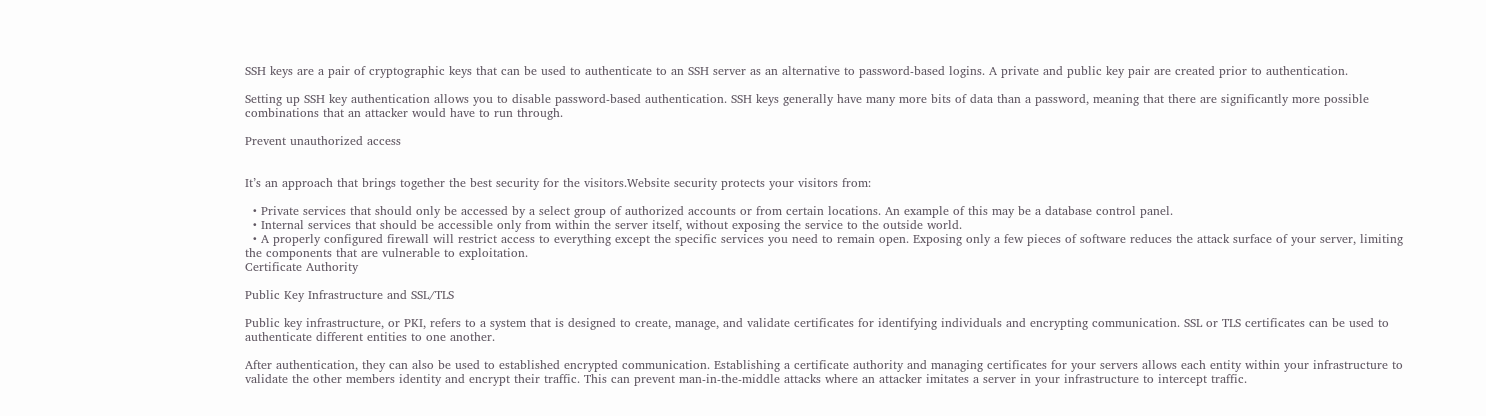SSH keys are a pair of cryptographic keys that can be used to authenticate to an SSH server as an alternative to password-based logins. A private and public key pair are created prior to authentication.

Setting up SSH key authentication allows you to disable password-based authentication. SSH keys generally have many more bits of data than a password, meaning that there are significantly more possible combinations that an attacker would have to run through.

Prevent unauthorized access


It’s an approach that brings together the best security for the visitors.Website security protects your visitors from:

  • Private services that should only be accessed by a select group of authorized accounts or from certain locations. An example of this may be a database control panel.
  • Internal services that should be accessible only from within the server itself, without exposing the service to the outside world.
  • A properly configured firewall will restrict access to everything except the specific services you need to remain open. Exposing only a few pieces of software reduces the attack surface of your server, limiting the components that are vulnerable to exploitation.
Certificate Authority

Public Key Infrastructure and SSL/TLS

Public key infrastructure, or PKI, refers to a system that is designed to create, manage, and validate certificates for identifying individuals and encrypting communication. SSL or TLS certificates can be used to authenticate different entities to one another.

After authentication, they can also be used to established encrypted communication. Establishing a certificate authority and managing certificates for your servers allows each entity within your infrastructure to validate the other members identity and encrypt their traffic. This can prevent man-in-the-middle attacks where an attacker imitates a server in your infrastructure to intercept traffic.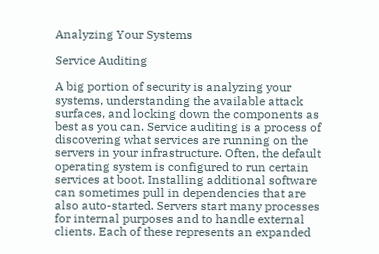Analyzing Your Systems

Service Auditing

A big portion of security is analyzing your systems, understanding the available attack surfaces, and locking down the components as best as you can. Service auditing is a process of discovering what services are running on the servers in your infrastructure. Often, the default operating system is configured to run certain services at boot. Installing additional software can sometimes pull in dependencies that are also auto-started. Servers start many processes for internal purposes and to handle external clients. Each of these represents an expanded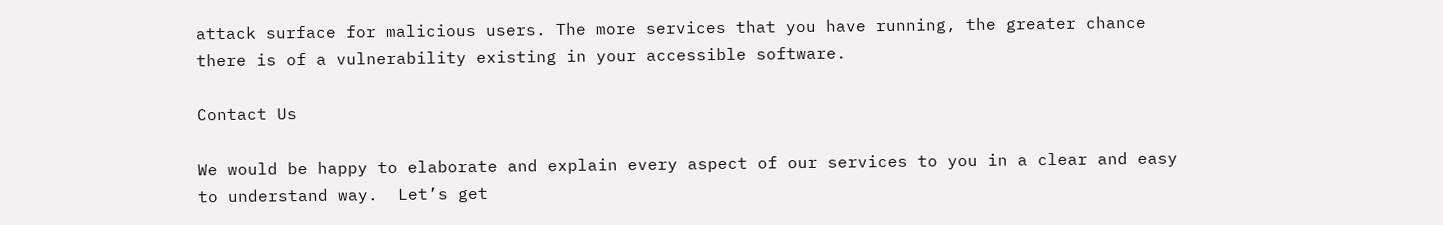attack surface for malicious users. The more services that you have running, the greater chance there is of a vulnerability existing in your accessible software.

Contact Us

We would be happy to elaborate and explain every aspect of our services to you in a clear and easy to understand way.  Let’s get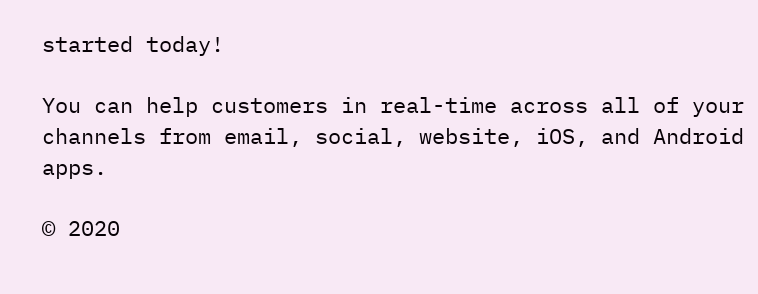started today!

You can help customers in real-time across all of your channels from email, social, website, iOS, and Android apps.

© 2020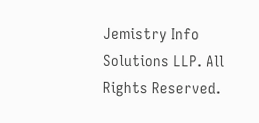Jemistry Info Solutions LLP. All Rights Reserved.